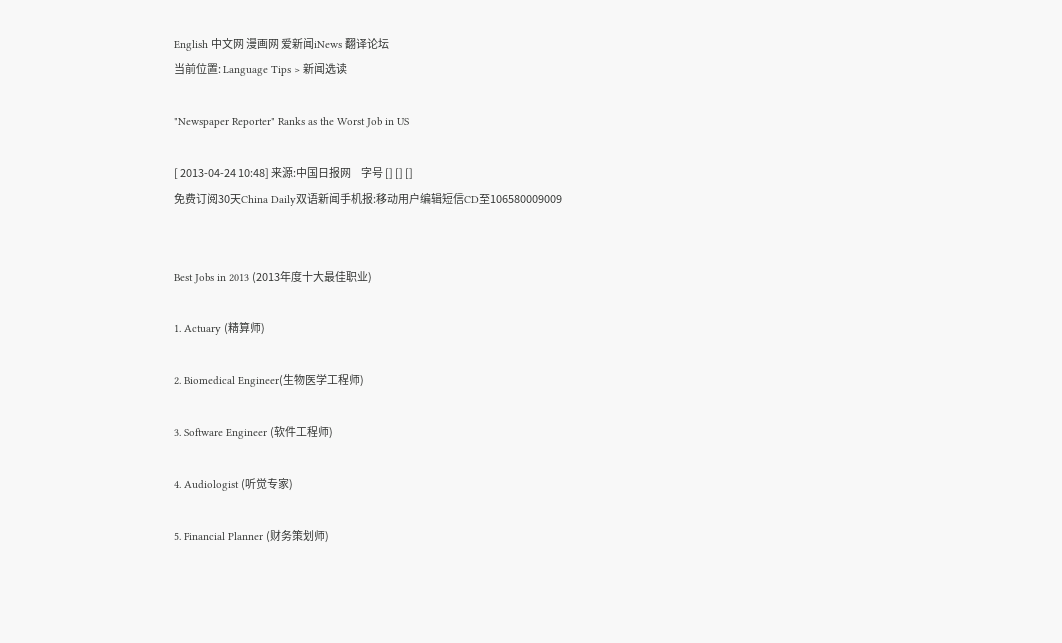English 中文网 漫画网 爱新闻iNews 翻译论坛
当前位置: Language Tips > 新闻选读

"Newspaper Reporter" Ranks as the Worst Job in US

[ 2013-04-24 10:48] 来源:中国日报网     字号 [] [] []
免费订阅30天China Daily双语新闻手机报:移动用户编辑短信CD至106580009009


Best Jobs in 2013 (2013年度十大最佳职业)

1. Actuary (精算师)

2. Biomedical Engineer(生物医学工程师)

3. Software Engineer (软件工程师)

4. Audiologist (听觉专家)

5. Financial Planner (财务策划师)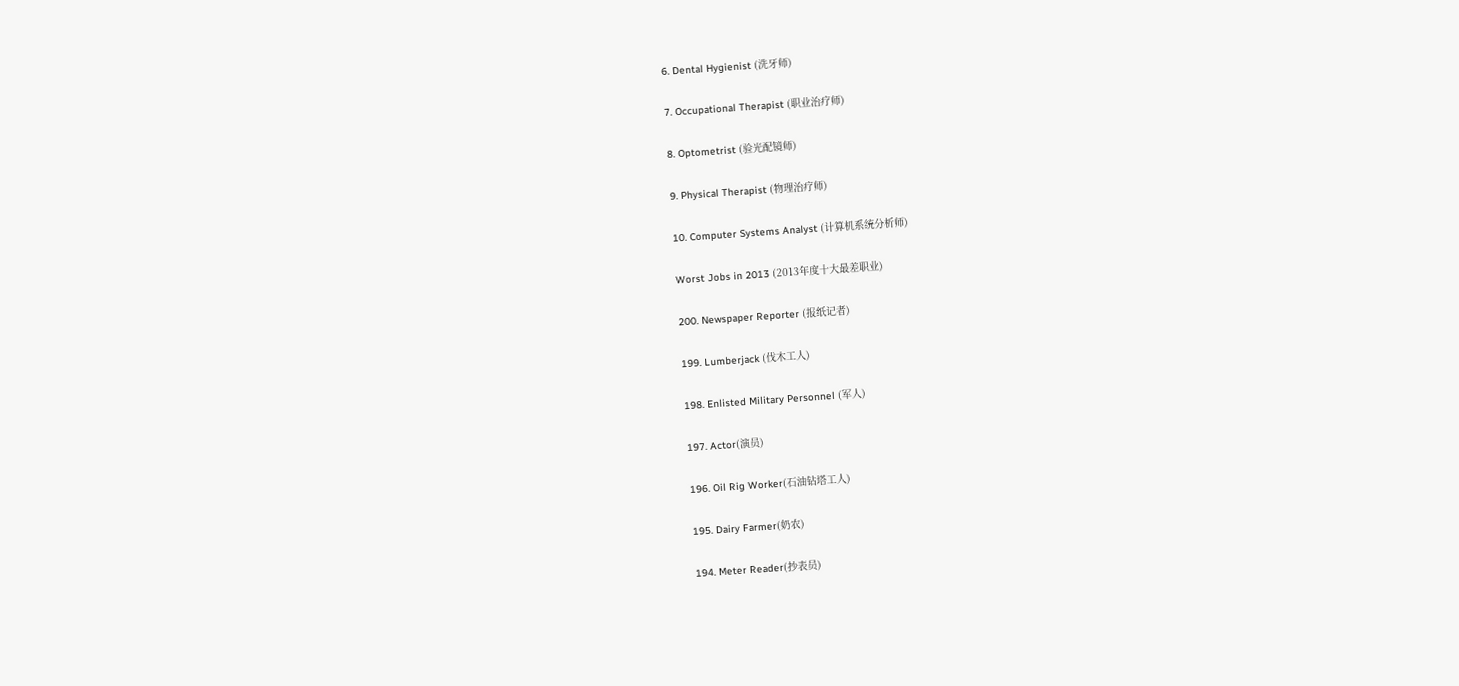6. Dental Hygienist (洗牙师)

7. Occupational Therapist (职业治疗师)

8. Optometrist (验光配镜师)

9. Physical Therapist (物理治疗师)

10. Computer Systems Analyst (计算机系统分析师)

Worst Jobs in 2013 (2013年度十大最差职业)

200. Newspaper Reporter (报纸记者)

199. Lumberjack (伐木工人)

198. Enlisted Military Personnel (军人)

197. Actor(演员)

196. Oil Rig Worker(石油钻塔工人)

195. Dairy Farmer(奶农)

194. Meter Reader(抄表员)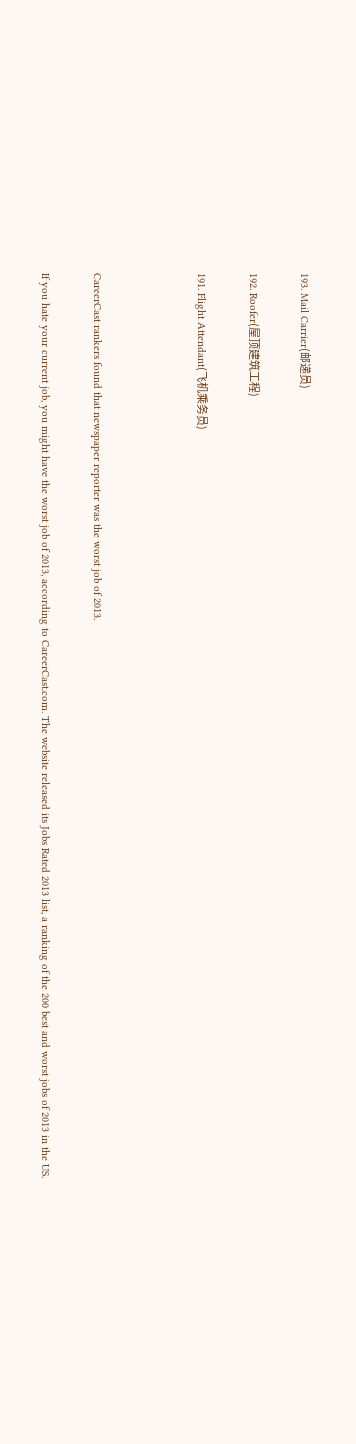193. Mail Carrier(邮递员)

192. Roofer(屋顶建筑工程)

191. Flight Attendant(飞机乘务员)



CareerCast rankers found that newspaper reporter was the worst job of 2013.

If you hate your current job, you might have the worst job of 2013, according to CareerCast.com. The website released its Jobs Rated 2013 list, a ranking of the 200 best and worst jobs of 2013 in the US.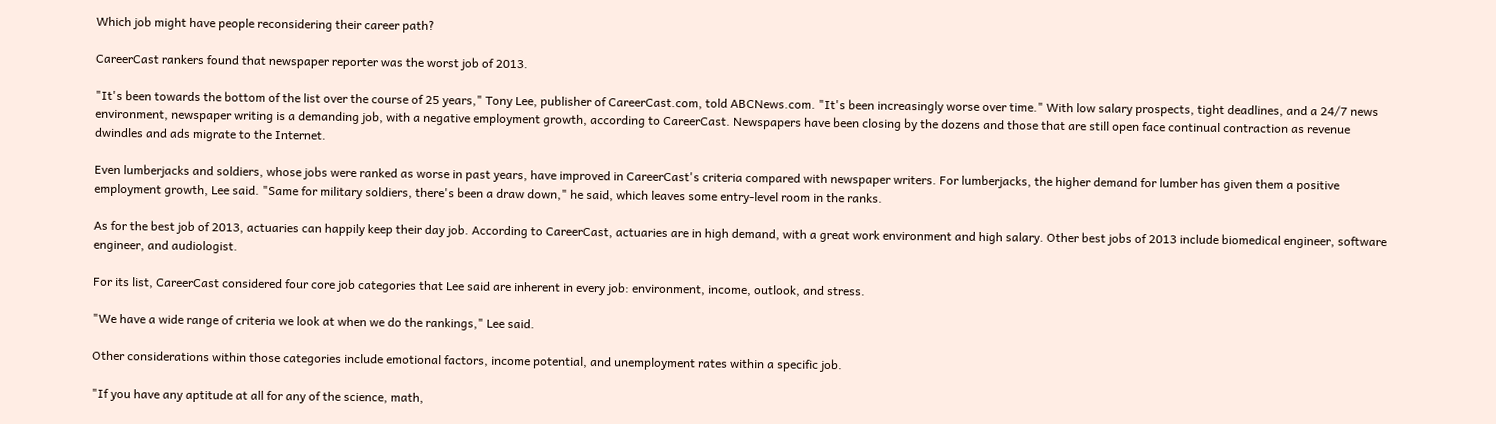Which job might have people reconsidering their career path?

CareerCast rankers found that newspaper reporter was the worst job of 2013.

"It's been towards the bottom of the list over the course of 25 years," Tony Lee, publisher of CareerCast.com, told ABCNews.com. "It's been increasingly worse over time." With low salary prospects, tight deadlines, and a 24/7 news environment, newspaper writing is a demanding job, with a negative employment growth, according to CareerCast. Newspapers have been closing by the dozens and those that are still open face continual contraction as revenue dwindles and ads migrate to the Internet.

Even lumberjacks and soldiers, whose jobs were ranked as worse in past years, have improved in CareerCast's criteria compared with newspaper writers. For lumberjacks, the higher demand for lumber has given them a positive employment growth, Lee said. "Same for military soldiers, there's been a draw down," he said, which leaves some entry-level room in the ranks.

As for the best job of 2013, actuaries can happily keep their day job. According to CareerCast, actuaries are in high demand, with a great work environment and high salary. Other best jobs of 2013 include biomedical engineer, software engineer, and audiologist.

For its list, CareerCast considered four core job categories that Lee said are inherent in every job: environment, income, outlook, and stress.

"We have a wide range of criteria we look at when we do the rankings," Lee said.

Other considerations within those categories include emotional factors, income potential, and unemployment rates within a specific job.

"If you have any aptitude at all for any of the science, math,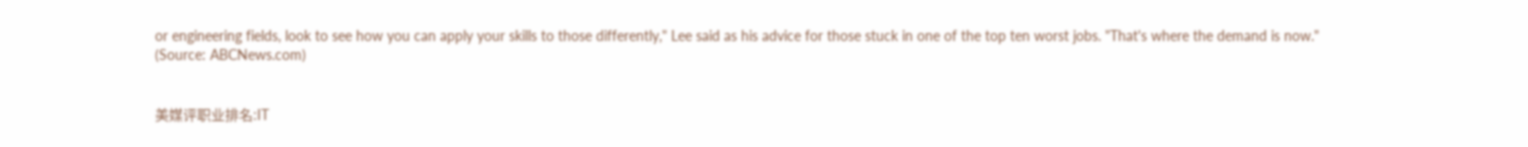or engineering fields, look to see how you can apply your skills to those differently," Lee said as his advice for those stuck in one of the top ten worst jobs. "That's where the demand is now." (Source: ABCNews.com)


美媒评职业排名:IT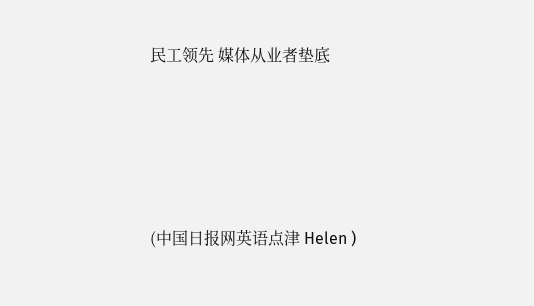民工领先 媒体从业者垫底





(中国日报网英语点津 Helen )